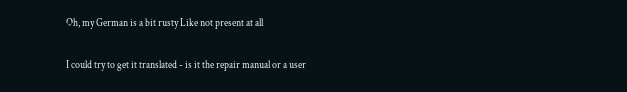Oh, my German is a bit rusty Like not present at all

I could try to get it translated - is it the repair manual or a user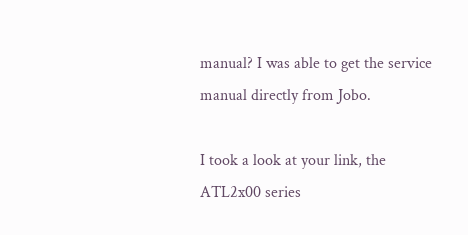manual? I was able to get the service manual directly from Jobo.

I took a look at your link, the ATL2x00 series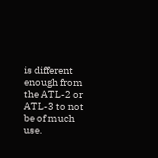is different enough from the ATL-2 or ATL-3 to not be of much use.